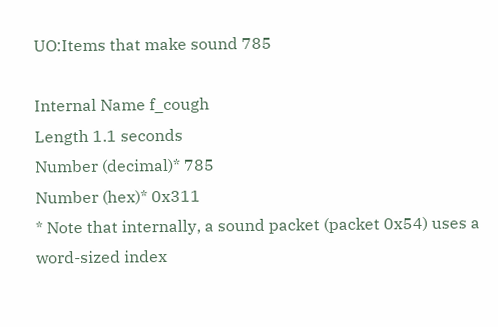UO:Items that make sound 785

Internal Name f_cough
Length 1.1 seconds
Number (decimal)* 785
Number (hex)* 0x311
* Note that internally, a sound packet (packet 0x54) uses a
word-sized index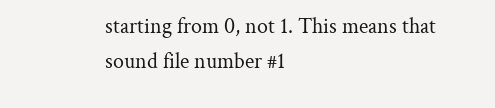starting from 0, not 1. This means that
sound file number #1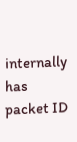internally has packet ID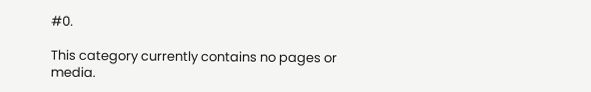#0.

This category currently contains no pages or media.